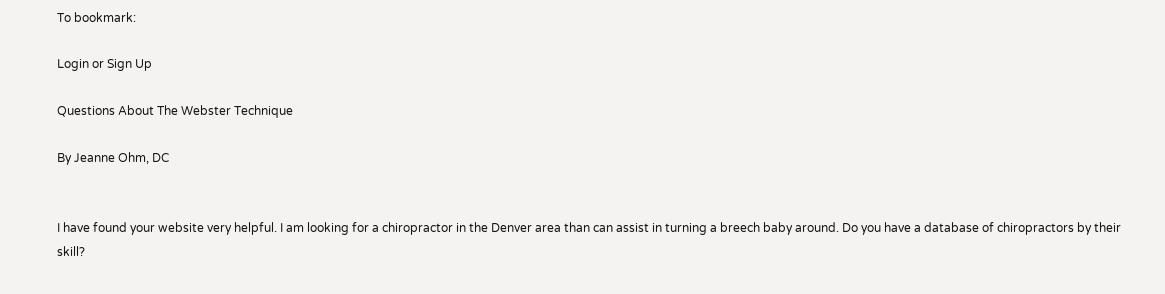To bookmark:

Login or Sign Up

Questions About The Webster Technique

By Jeanne Ohm, DC


I have found your website very helpful. I am looking for a chiropractor in the Denver area than can assist in turning a breech baby around. Do you have a database of chiropractors by their skill?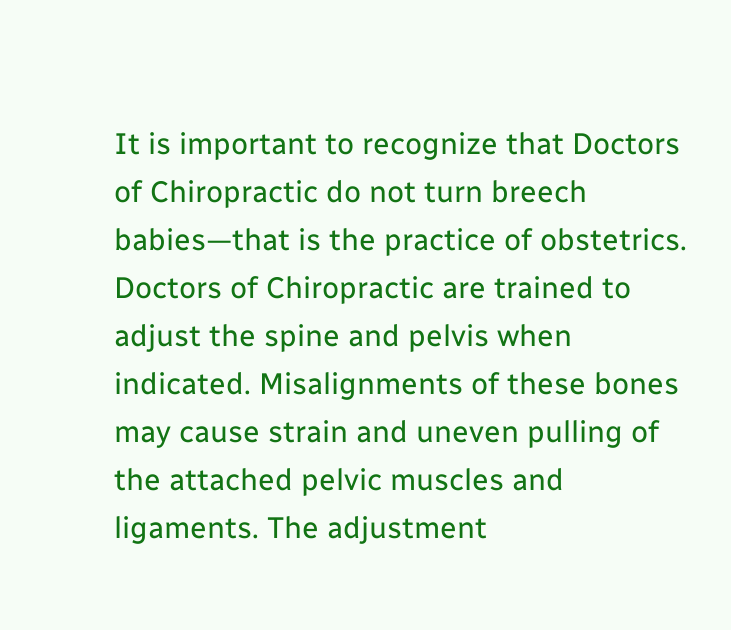It is important to recognize that Doctors of Chiropractic do not turn breech babies—that is the practice of obstetrics. Doctors of Chiropractic are trained to adjust the spine and pelvis when indicated. Misalignments of these bones may cause strain and uneven pulling of the attached pelvic muscles and ligaments. The adjustment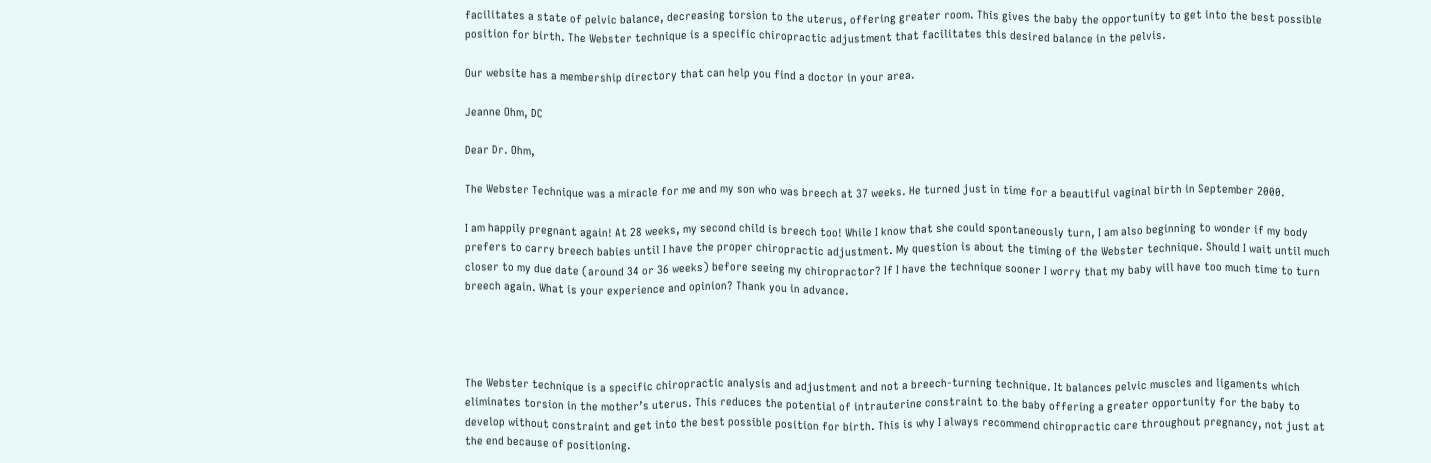facilitates a state of pelvic balance, decreasing torsion to the uterus, offering greater room. This gives the baby the opportunity to get into the best possible position for birth. The Webster technique is a specific chiropractic adjustment that facilitates this desired balance in the pelvis.

Our website has a membership directory that can help you find a doctor in your area.

Jeanne Ohm, DC

Dear Dr. Ohm,

The Webster Technique was a miracle for me and my son who was breech at 37 weeks. He turned just in time for a beautiful vaginal birth in September 2000.

I am happily pregnant again! At 28 weeks, my second child is breech too! While I know that she could spontaneously turn, I am also beginning to wonder if my body prefers to carry breech babies until I have the proper chiropractic adjustment. My question is about the timing of the Webster technique. Should I wait until much closer to my due date (around 34 or 36 weeks) before seeing my chiropractor? If I have the technique sooner I worry that my baby will have too much time to turn breech again. What is your experience and opinion? Thank you in advance.




The Webster technique is a specific chiropractic analysis and adjustment and not a breech-turning technique. It balances pelvic muscles and ligaments which eliminates torsion in the mother’s uterus. This reduces the potential of intrauterine constraint to the baby offering a greater opportunity for the baby to develop without constraint and get into the best possible position for birth. This is why I always recommend chiropractic care throughout pregnancy, not just at the end because of positioning.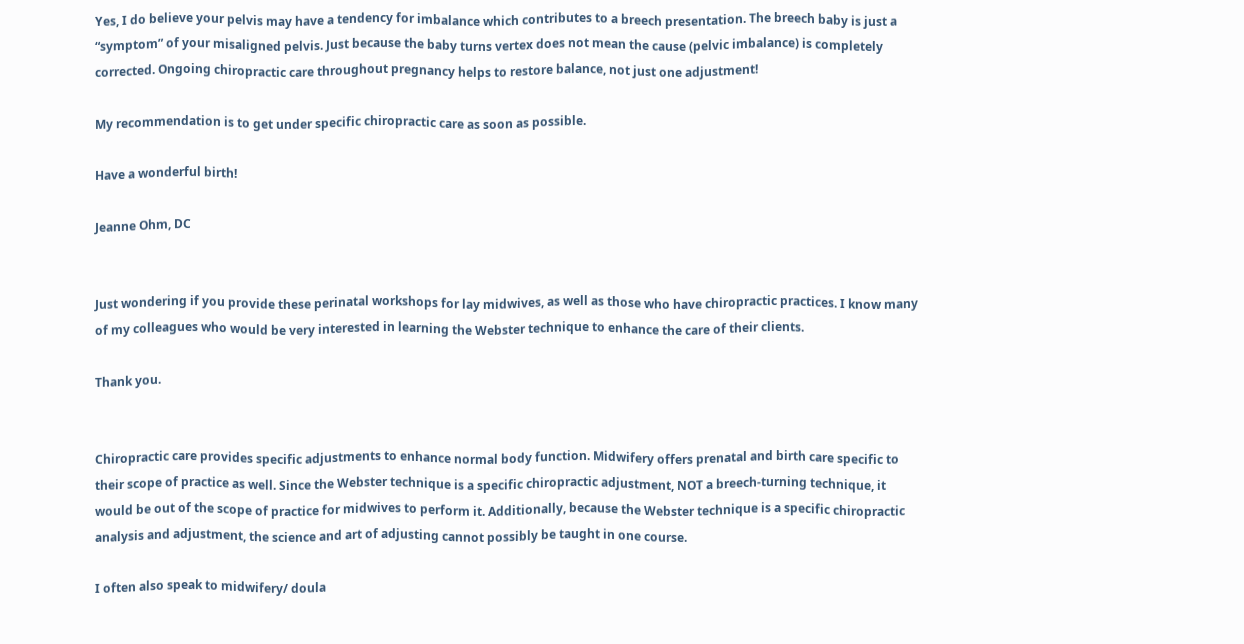Yes, I do believe your pelvis may have a tendency for imbalance which contributes to a breech presentation. The breech baby is just a “symptom” of your misaligned pelvis. Just because the baby turns vertex does not mean the cause (pelvic imbalance) is completely corrected. Ongoing chiropractic care throughout pregnancy helps to restore balance, not just one adjustment!

My recommendation is to get under specific chiropractic care as soon as possible.

Have a wonderful birth!

Jeanne Ohm, DC


Just wondering if you provide these perinatal workshops for lay midwives, as well as those who have chiropractic practices. I know many of my colleagues who would be very interested in learning the Webster technique to enhance the care of their clients.

Thank you.


Chiropractic care provides specific adjustments to enhance normal body function. Midwifery offers prenatal and birth care specific to their scope of practice as well. Since the Webster technique is a specific chiropractic adjustment, NOT a breech-turning technique, it would be out of the scope of practice for midwives to perform it. Additionally, because the Webster technique is a specific chiropractic analysis and adjustment, the science and art of adjusting cannot possibly be taught in one course.

I often also speak to midwifery/ doula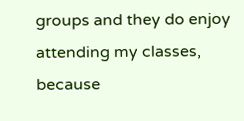groups and they do enjoy attending my classes, because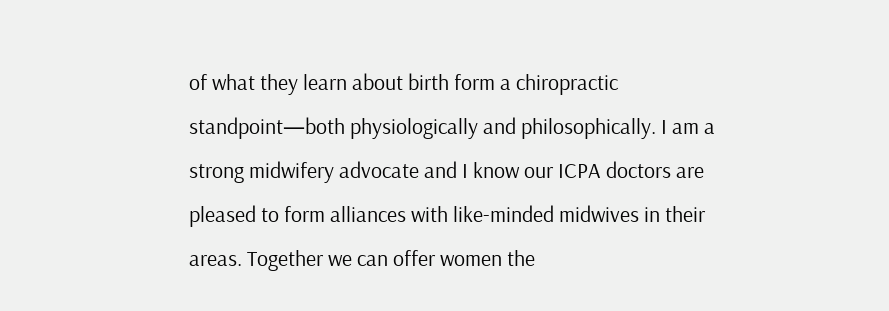of what they learn about birth form a chiropractic standpoint—both physiologically and philosophically. I am a strong midwifery advocate and I know our ICPA doctors are pleased to form alliances with like-minded midwives in their areas. Together we can offer women the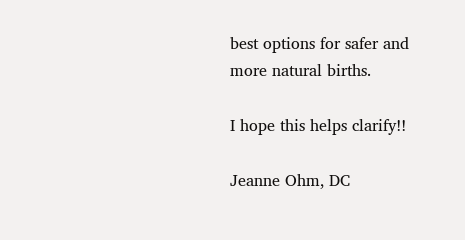best options for safer and more natural births.

I hope this helps clarify!!

Jeanne Ohm, DC